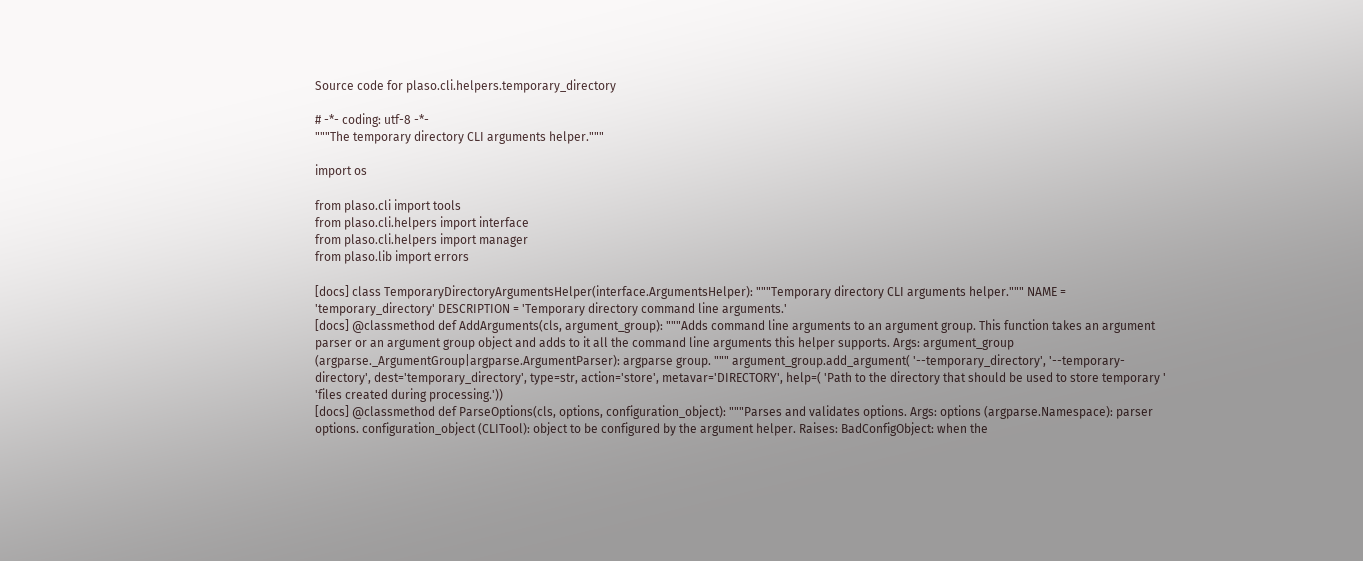Source code for plaso.cli.helpers.temporary_directory

# -*- coding: utf-8 -*-
"""The temporary directory CLI arguments helper."""

import os

from plaso.cli import tools
from plaso.cli.helpers import interface
from plaso.cli.helpers import manager
from plaso.lib import errors

[docs] class TemporaryDirectoryArgumentsHelper(interface.ArgumentsHelper): """Temporary directory CLI arguments helper.""" NAME = 'temporary_directory' DESCRIPTION = 'Temporary directory command line arguments.'
[docs] @classmethod def AddArguments(cls, argument_group): """Adds command line arguments to an argument group. This function takes an argument parser or an argument group object and adds to it all the command line arguments this helper supports. Args: argument_group (argparse._ArgumentGroup|argparse.ArgumentParser): argparse group. """ argument_group.add_argument( '--temporary_directory', '--temporary-directory', dest='temporary_directory', type=str, action='store', metavar='DIRECTORY', help=( 'Path to the directory that should be used to store temporary ' 'files created during processing.'))
[docs] @classmethod def ParseOptions(cls, options, configuration_object): """Parses and validates options. Args: options (argparse.Namespace): parser options. configuration_object (CLITool): object to be configured by the argument helper. Raises: BadConfigObject: when the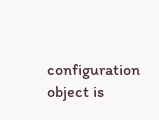configuration object is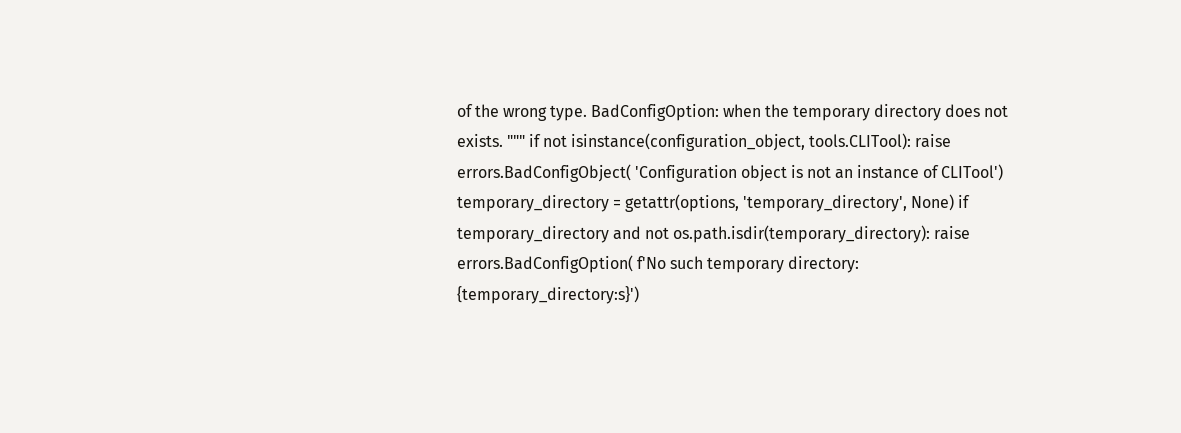of the wrong type. BadConfigOption: when the temporary directory does not exists. """ if not isinstance(configuration_object, tools.CLITool): raise errors.BadConfigObject( 'Configuration object is not an instance of CLITool') temporary_directory = getattr(options, 'temporary_directory', None) if temporary_directory and not os.path.isdir(temporary_directory): raise errors.BadConfigOption( f'No such temporary directory: {temporary_directory:s}')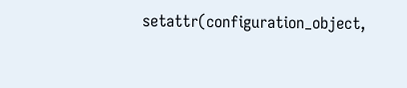setattr(configuration_object,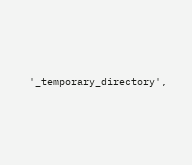'_temporary_directory',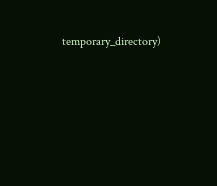temporary_directory)